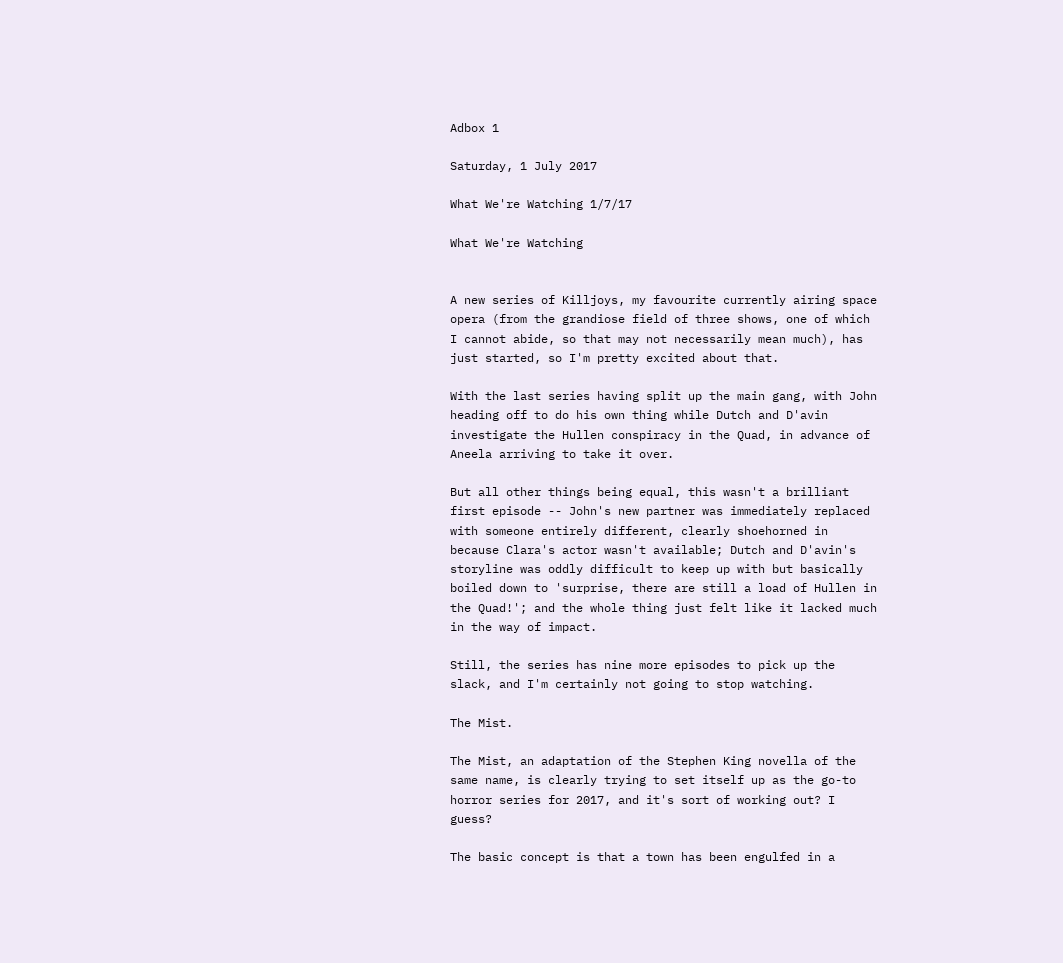Adbox 1

Saturday, 1 July 2017

What We're Watching 1/7/17

What We're Watching


A new series of Killjoys, my favourite currently airing space opera (from the grandiose field of three shows, one of which I cannot abide, so that may not necessarily mean much), has just started, so I'm pretty excited about that.

With the last series having split up the main gang, with John heading off to do his own thing while Dutch and D'avin investigate the Hullen conspiracy in the Quad, in advance of Aneela arriving to take it over.

But all other things being equal, this wasn't a brilliant first episode -- John's new partner was immediately replaced with someone entirely different, clearly shoehorned in because Clara's actor wasn't available; Dutch and D'avin's storyline was oddly difficult to keep up with but basically boiled down to 'surprise, there are still a load of Hullen in the Quad!'; and the whole thing just felt like it lacked much in the way of impact.

Still, the series has nine more episodes to pick up the slack, and I'm certainly not going to stop watching.

The Mist.

The Mist, an adaptation of the Stephen King novella of the same name, is clearly trying to set itself up as the go-to horror series for 2017, and it's sort of working out? I guess?

The basic concept is that a town has been engulfed in a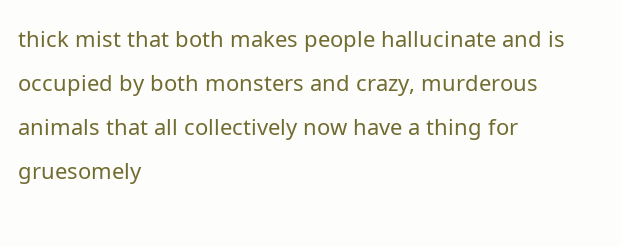thick mist that both makes people hallucinate and is occupied by both monsters and crazy, murderous animals that all collectively now have a thing for gruesomely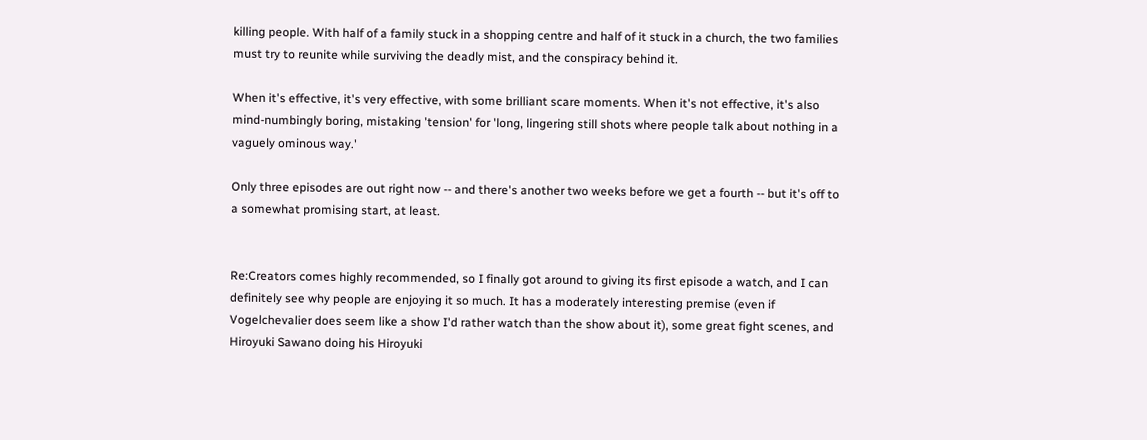killing people. With half of a family stuck in a shopping centre and half of it stuck in a church, the two families must try to reunite while surviving the deadly mist, and the conspiracy behind it.

When it's effective, it's very effective, with some brilliant scare moments. When it's not effective, it's also mind-numbingly boring, mistaking 'tension' for 'long, lingering still shots where people talk about nothing in a vaguely ominous way.'

Only three episodes are out right now -- and there's another two weeks before we get a fourth -- but it's off to a somewhat promising start, at least.


Re:Creators comes highly recommended, so I finally got around to giving its first episode a watch, and I can definitely see why people are enjoying it so much. It has a moderately interesting premise (even if Vogelchevalier does seem like a show I'd rather watch than the show about it), some great fight scenes, and Hiroyuki Sawano doing his Hiroyuki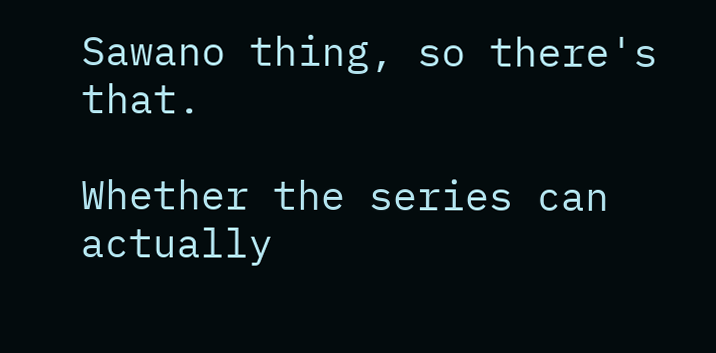Sawano thing, so there's that.

Whether the series can actually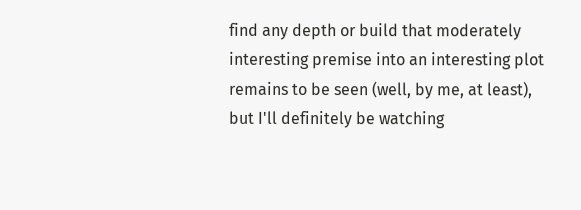find any depth or build that moderately interesting premise into an interesting plot remains to be seen (well, by me, at least), but I'll definitely be watching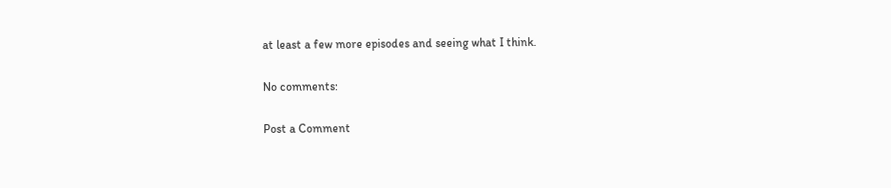at least a few more episodes and seeing what I think.

No comments:

Post a Comment